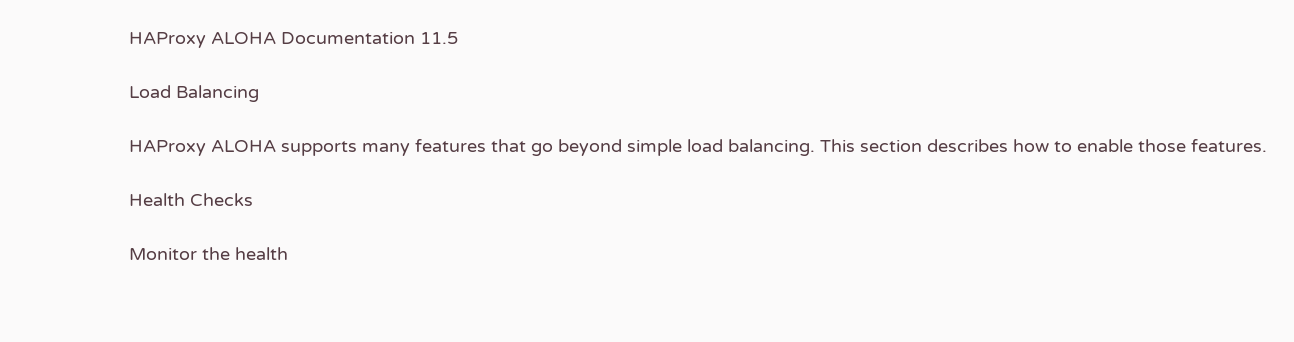HAProxy ALOHA Documentation 11.5

Load Balancing

HAProxy ALOHA supports many features that go beyond simple load balancing. This section describes how to enable those features.

Health Checks

Monitor the health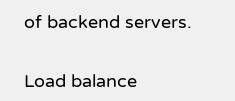of backend servers.


Load balance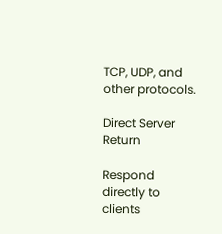TCP, UDP, and other protocols.

Direct Server Return

Respond directly to clients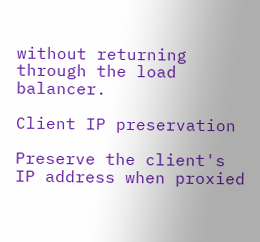without returning through the load balancer.

Client IP preservation

Preserve the client's IP address when proxied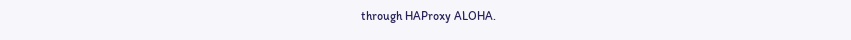through HAProxy ALOHA.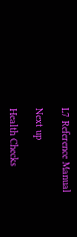L7 Reference Manual

Next up

Health Checks